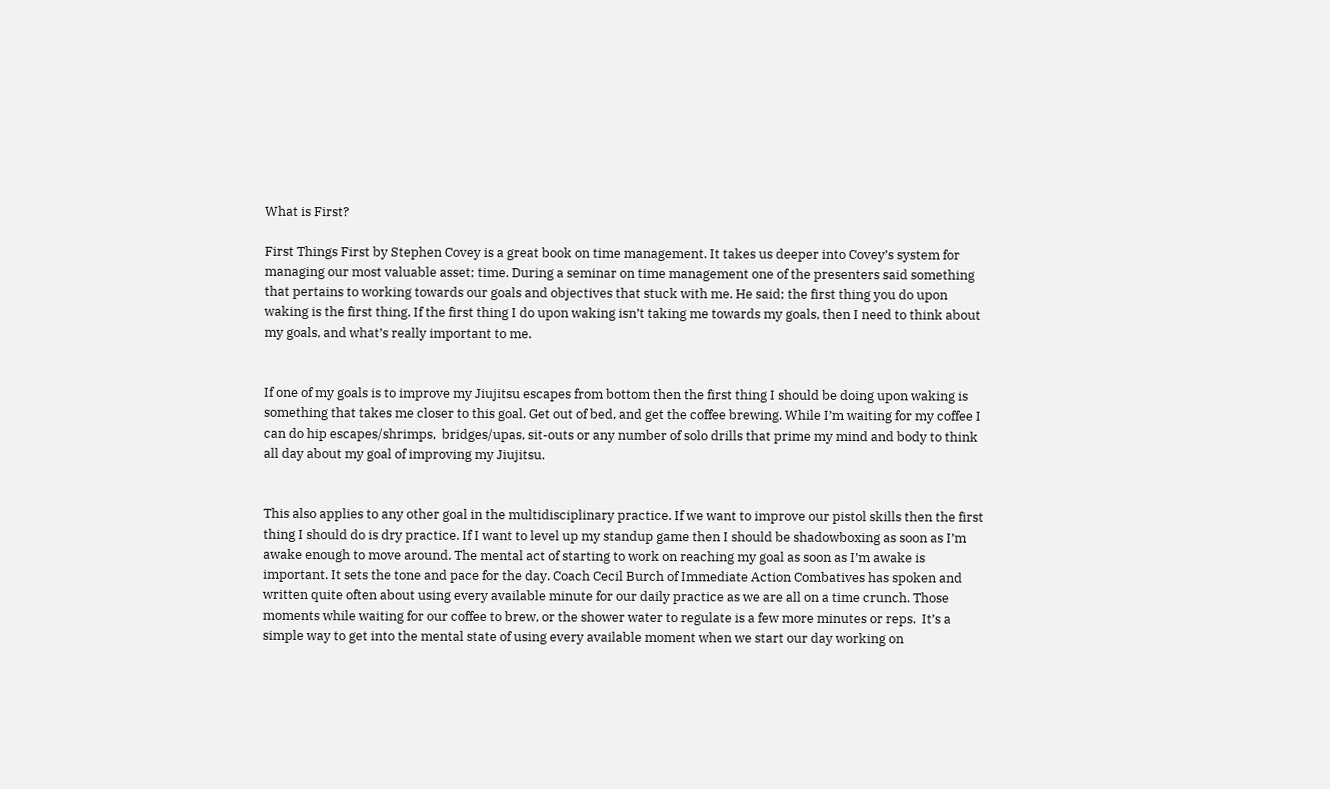What is First?

First Things First by Stephen Covey is a great book on time management. It takes us deeper into Covey’s system for managing our most valuable asset; time. During a seminar on time management one of the presenters said something that pertains to working towards our goals and objectives that stuck with me. He said; the first thing you do upon waking is the first thing. If the first thing I do upon waking isn’t taking me towards my goals, then I need to think about my goals, and what’s really important to me.


If one of my goals is to improve my Jiujitsu escapes from bottom then the first thing I should be doing upon waking is something that takes me closer to this goal. Get out of bed, and get the coffee brewing. While I’m waiting for my coffee I can do hip escapes/shrimps,  bridges/upas, sit-outs or any number of solo drills that prime my mind and body to think all day about my goal of improving my Jiujitsu.


This also applies to any other goal in the multidisciplinary practice. If we want to improve our pistol skills then the first thing I should do is dry practice. If I want to level up my standup game then I should be shadowboxing as soon as I’m awake enough to move around. The mental act of starting to work on reaching my goal as soon as I’m awake is important. It sets the tone and pace for the day. Coach Cecil Burch of Immediate Action Combatives has spoken and written quite often about using every available minute for our daily practice as we are all on a time crunch. Those moments while waiting for our coffee to brew, or the shower water to regulate is a few more minutes or reps.  It’s a simple way to get into the mental state of using every available moment when we start our day working on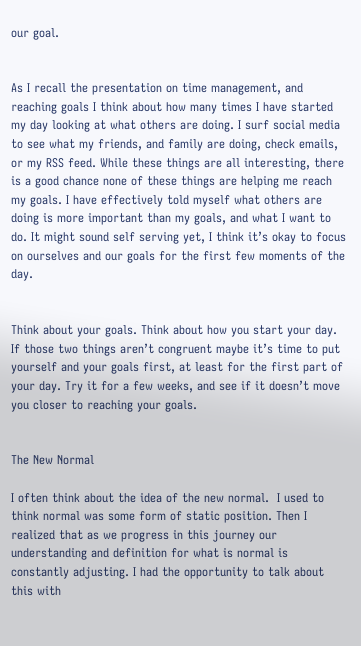our goal.


As I recall the presentation on time management, and reaching goals I think about how many times I have started my day looking at what others are doing. I surf social media to see what my friends, and family are doing, check emails, or my RSS feed. While these things are all interesting, there is a good chance none of these things are helping me reach my goals. I have effectively told myself what others are doing is more important than my goals, and what I want to do. It might sound self serving yet, I think it’s okay to focus on ourselves and our goals for the first few moments of the day.


Think about your goals. Think about how you start your day. If those two things aren’t congruent maybe it’s time to put yourself and your goals first, at least for the first part of your day. Try it for a few weeks, and see if it doesn’t move you closer to reaching your goals.


The New Normal

I often think about the idea of the new normal.  I used to think normal was some form of static position. Then I realized that as we progress in this journey our understanding and definition for what is normal is constantly adjusting. I had the opportunity to talk about this with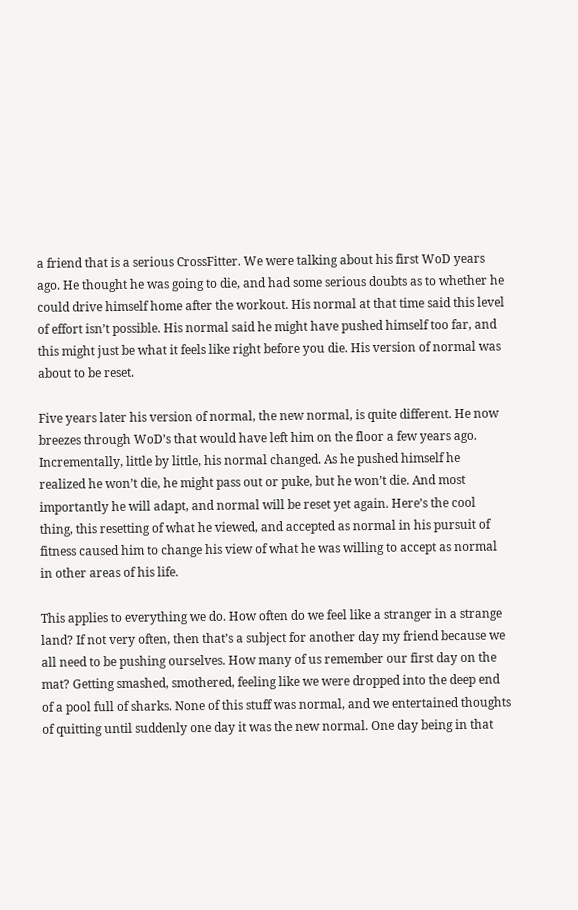a friend that is a serious CrossFitter. We were talking about his first WoD years ago. He thought he was going to die, and had some serious doubts as to whether he could drive himself home after the workout. His normal at that time said this level of effort isn’t possible. His normal said he might have pushed himself too far, and this might just be what it feels like right before you die. His version of normal was about to be reset.

Five years later his version of normal, the new normal, is quite different. He now breezes through WoD’s that would have left him on the floor a few years ago. Incrementally, little by little, his normal changed. As he pushed himself he realized he won’t die, he might pass out or puke, but he won’t die. And most importantly he will adapt, and normal will be reset yet again. Here’s the cool thing, this resetting of what he viewed, and accepted as normal in his pursuit of fitness caused him to change his view of what he was willing to accept as normal in other areas of his life.

This applies to everything we do. How often do we feel like a stranger in a strange land? If not very often, then that’s a subject for another day my friend because we all need to be pushing ourselves. How many of us remember our first day on the mat? Getting smashed, smothered, feeling like we were dropped into the deep end of a pool full of sharks. None of this stuff was normal, and we entertained thoughts of quitting until suddenly one day it was the new normal. One day being in that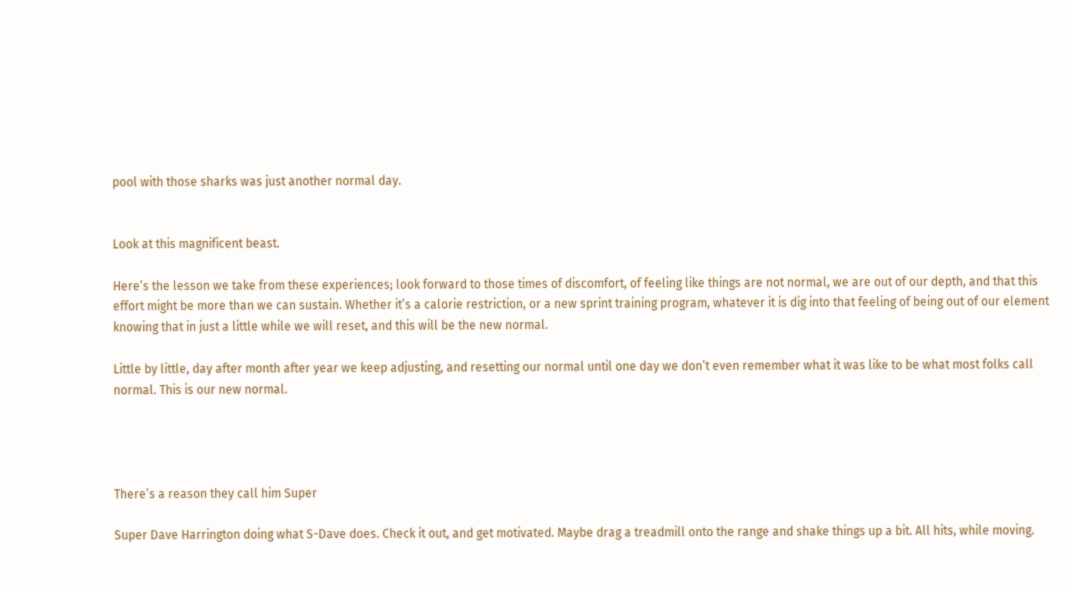pool with those sharks was just another normal day.


Look at this magnificent beast.

Here’s the lesson we take from these experiences; look forward to those times of discomfort, of feeling like things are not normal, we are out of our depth, and that this effort might be more than we can sustain. Whether it’s a calorie restriction, or a new sprint training program, whatever it is dig into that feeling of being out of our element knowing that in just a little while we will reset, and this will be the new normal.

Little by little, day after month after year we keep adjusting, and resetting our normal until one day we don’t even remember what it was like to be what most folks call normal. This is our new normal.




There’s a reason they call him Super

Super Dave Harrington doing what S-Dave does. Check it out, and get motivated. Maybe drag a treadmill onto the range and shake things up a bit. All hits, while moving.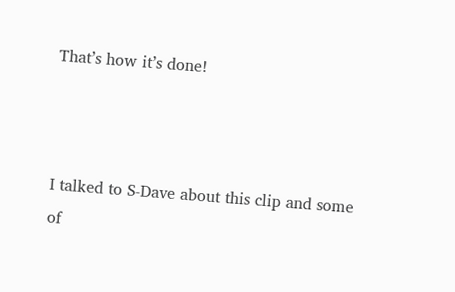That’s how it’s done!



I talked to S-Dave about this clip and some of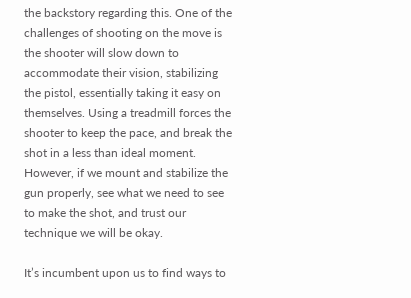the backstory regarding this. One of the challenges of shooting on the move is the shooter will slow down to accommodate their vision, stabilizing the pistol, essentially taking it easy on themselves. Using a treadmill forces the shooter to keep the pace, and break the shot in a less than ideal moment. However, if we mount and stabilize the gun properly, see what we need to see to make the shot, and trust our technique we will be okay.

It’s incumbent upon us to find ways to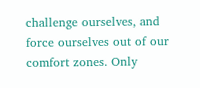challenge ourselves, and force ourselves out of our comfort zones. Only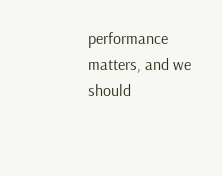performance matters, and we should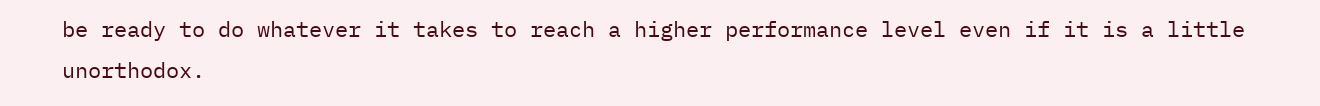be ready to do whatever it takes to reach a higher performance level even if it is a little unorthodox.